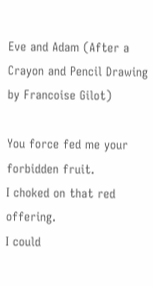Eve and Adam (After a Crayon and Pencil Drawing by Francoise Gilot)

You force fed me your forbidden fruit.
I choked on that red offering.
I could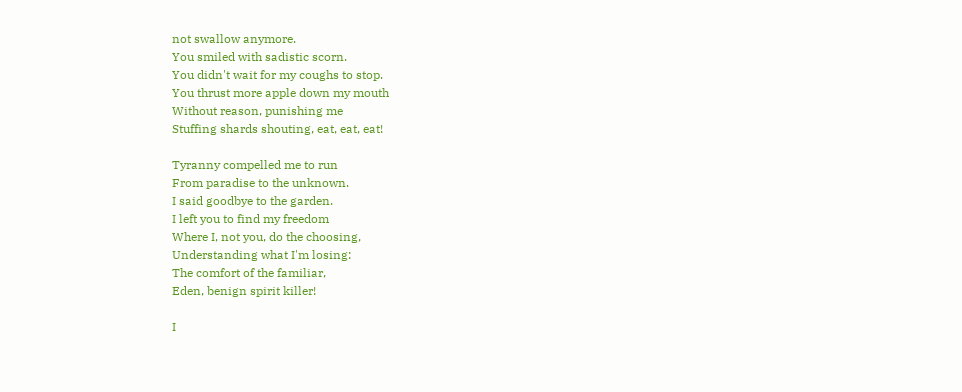not swallow anymore.
You smiled with sadistic scorn.
You didn't wait for my coughs to stop.
You thrust more apple down my mouth
Without reason, punishing me
Stuffing shards shouting, eat, eat, eat!

Tyranny compelled me to run
From paradise to the unknown.
I said goodbye to the garden.
I left you to find my freedom
Where I, not you, do the choosing,
Understanding what I'm losing:
The comfort of the familiar,
Eden, benign spirit killer!

I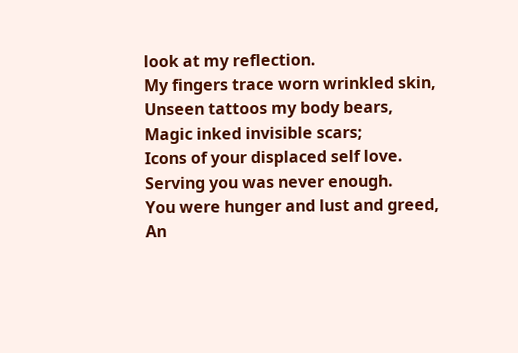look at my reflection.
My fingers trace worn wrinkled skin,
Unseen tattoos my body bears,
Magic inked invisible scars;
Icons of your displaced self love.
Serving you was never enough.
You were hunger and lust and greed,
An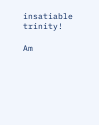insatiable trinity!

Am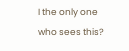I the only one who sees this?